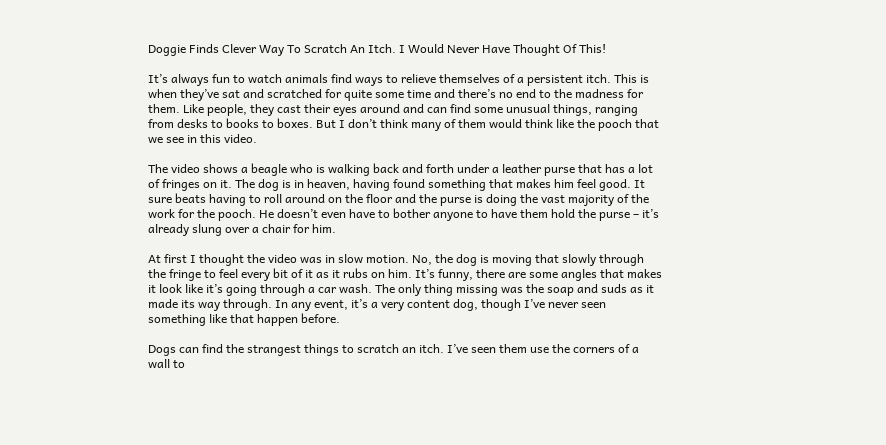Doggie Finds Clever Way To Scratch An Itch. I Would Never Have Thought Of This!

It’s always fun to watch animals find ways to relieve themselves of a persistent itch. This is when they’ve sat and scratched for quite some time and there’s no end to the madness for them. Like people, they cast their eyes around and can find some unusual things, ranging from desks to books to boxes. But I don’t think many of them would think like the pooch that we see in this video.

The video shows a beagle who is walking back and forth under a leather purse that has a lot of fringes on it. The dog is in heaven, having found something that makes him feel good. It sure beats having to roll around on the floor and the purse is doing the vast majority of the work for the pooch. He doesn’t even have to bother anyone to have them hold the purse – it’s already slung over a chair for him.

At first I thought the video was in slow motion. No, the dog is moving that slowly through the fringe to feel every bit of it as it rubs on him. It’s funny, there are some angles that makes it look like it’s going through a car wash. The only thing missing was the soap and suds as it made its way through. In any event, it’s a very content dog, though I’ve never seen something like that happen before.

Dogs can find the strangest things to scratch an itch. I’ve seen them use the corners of a wall to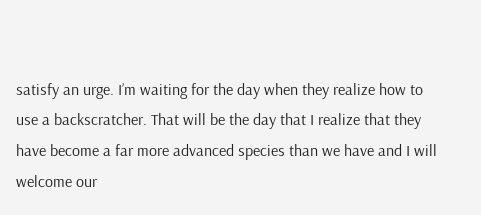satisfy an urge. I’m waiting for the day when they realize how to use a backscratcher. That will be the day that I realize that they have become a far more advanced species than we have and I will welcome our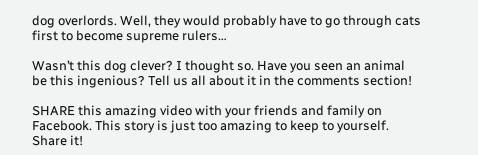dog overlords. Well, they would probably have to go through cats first to become supreme rulers…

Wasn’t this dog clever? I thought so. Have you seen an animal be this ingenious? Tell us all about it in the comments section!

SHARE this amazing video with your friends and family on Facebook. This story is just too amazing to keep to yourself. Share it!